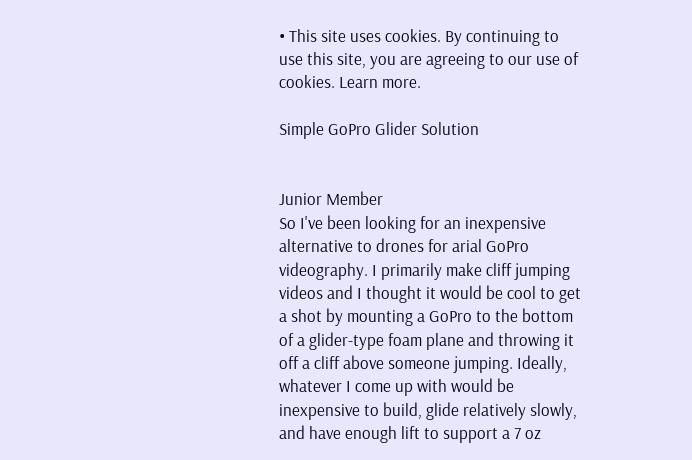• This site uses cookies. By continuing to use this site, you are agreeing to our use of cookies. Learn more.

Simple GoPro Glider Solution


Junior Member
So I've been looking for an inexpensive alternative to drones for arial GoPro videography. I primarily make cliff jumping videos and I thought it would be cool to get a shot by mounting a GoPro to the bottom of a glider-type foam plane and throwing it off a cliff above someone jumping. Ideally, whatever I come up with would be inexpensive to build, glide relatively slowly, and have enough lift to support a 7 oz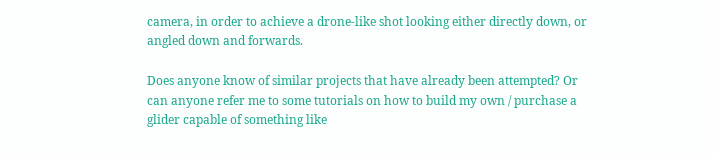camera, in order to achieve a drone-like shot looking either directly down, or angled down and forwards.

Does anyone know of similar projects that have already been attempted? Or can anyone refer me to some tutorials on how to build my own / purchase a glider capable of something like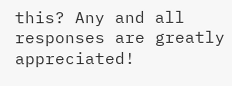this? Any and all responses are greatly appreciated!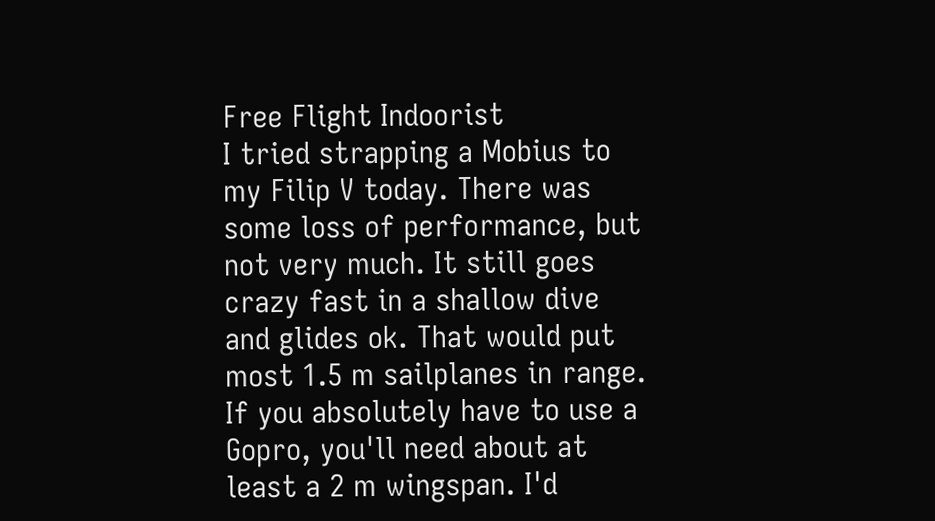Free Flight Indoorist
I tried strapping a Mobius to my Filip V today. There was some loss of performance, but not very much. It still goes crazy fast in a shallow dive and glides ok. That would put most 1.5 m sailplanes in range. If you absolutely have to use a Gopro, you'll need about at least a 2 m wingspan. I'd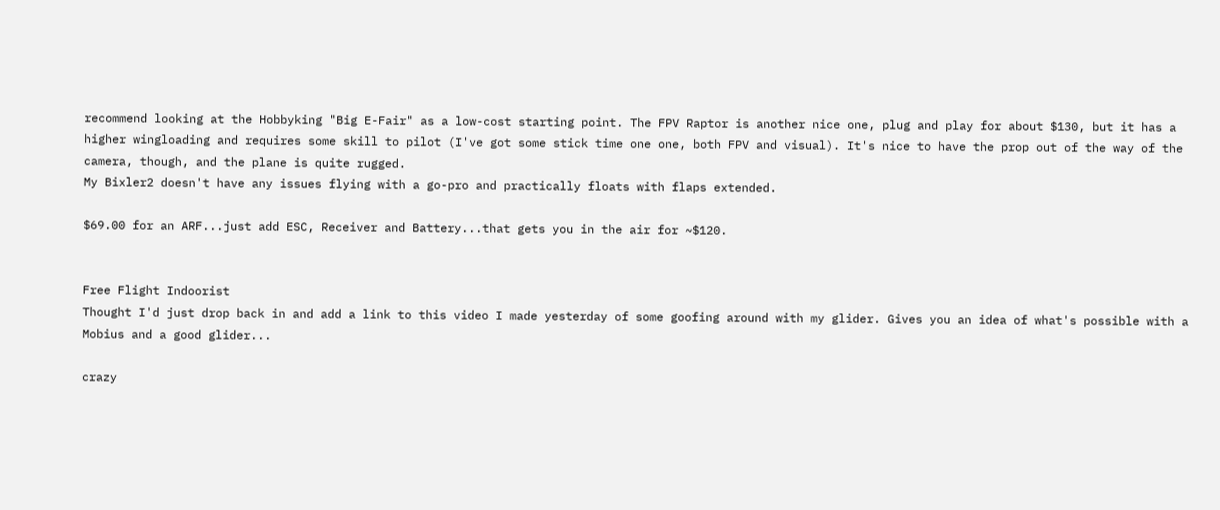recommend looking at the Hobbyking "Big E-Fair" as a low-cost starting point. The FPV Raptor is another nice one, plug and play for about $130, but it has a higher wingloading and requires some skill to pilot (I've got some stick time one one, both FPV and visual). It's nice to have the prop out of the way of the camera, though, and the plane is quite rugged.
My Bixler2 doesn't have any issues flying with a go-pro and practically floats with flaps extended.

$69.00 for an ARF...just add ESC, Receiver and Battery...that gets you in the air for ~$120.


Free Flight Indoorist
Thought I'd just drop back in and add a link to this video I made yesterday of some goofing around with my glider. Gives you an idea of what's possible with a Mobius and a good glider...

crazy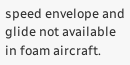speed envelope and glide not available in foam aircraft.